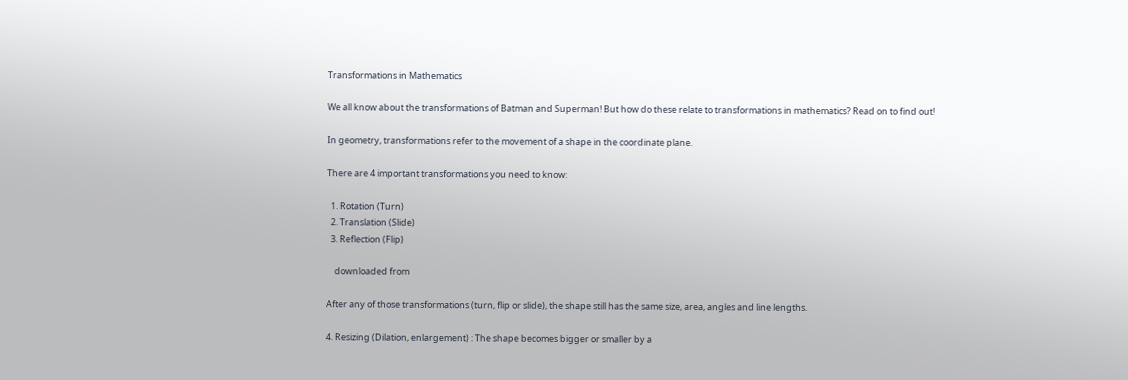Transformations in Mathematics

We all know about the transformations of Batman and Superman! But how do these relate to transformations in mathematics? Read on to find out!

In geometry, transformations refer to the movement of a shape in the coordinate plane.

There are 4 important transformations you need to know:

  1. Rotation (Turn)
  2. Translation (Slide)
  3. Reflection (Flip)

    downloaded from

After any of those transformations (turn, flip or slide), the shape still has the same size, area, angles and line lengths.

4. Resizing (Dilation, enlargement) : The shape becomes bigger or smaller by a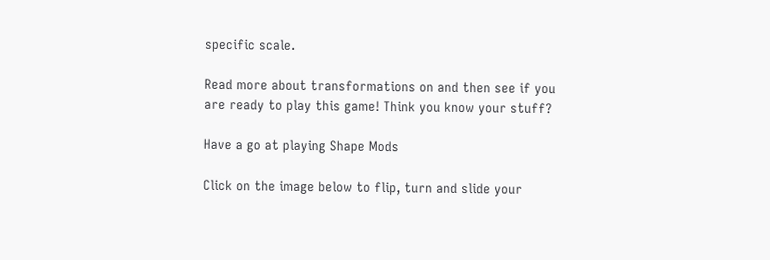specific scale.

Read more about transformations on and then see if you are ready to play this game! Think you know your stuff?

Have a go at playing Shape Mods

Click on the image below to flip, turn and slide your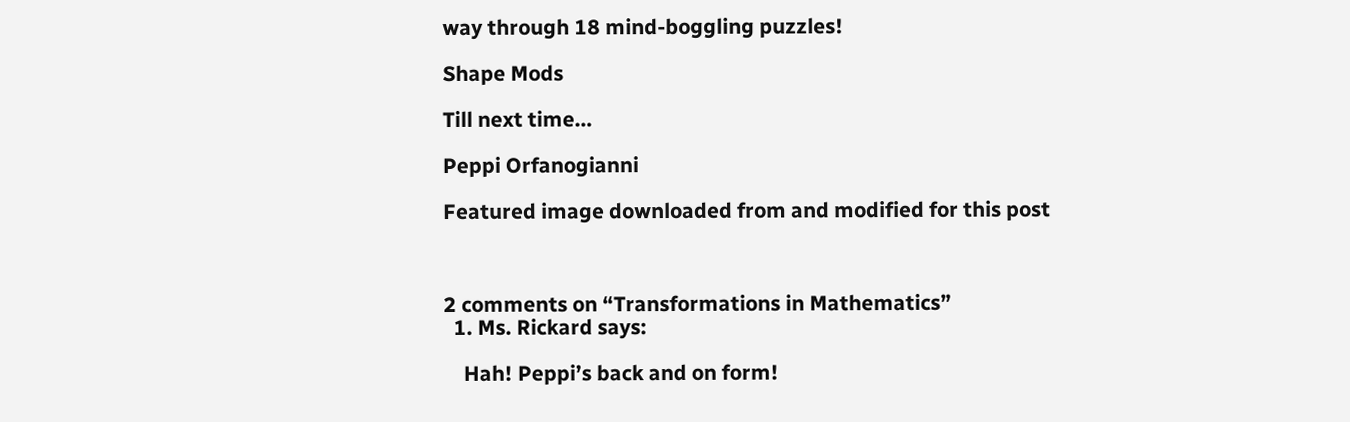way through 18 mind-boggling puzzles!

Shape Mods

Till next time…

Peppi Orfanogianni

Featured image downloaded from and modified for this post



2 comments on “Transformations in Mathematics”
  1. Ms. Rickard says:

    Hah! Peppi’s back and on form!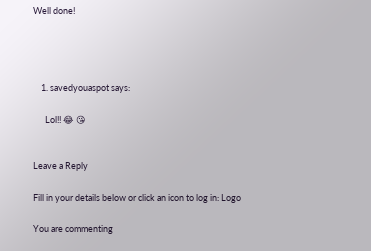Well done!




    1. savedyouaspot says:

      Lol!! 😂 😘


Leave a Reply

Fill in your details below or click an icon to log in: Logo

You are commenting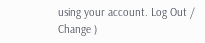using your account. Log Out /  Change )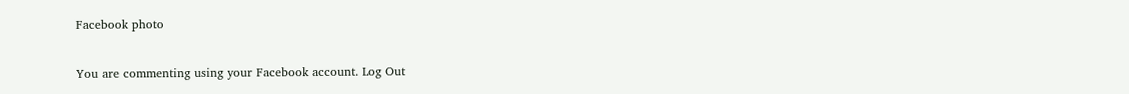Facebook photo

You are commenting using your Facebook account. Log Out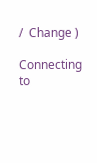/  Change )

Connecting to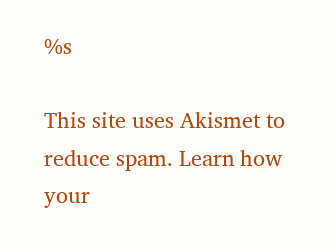%s

This site uses Akismet to reduce spam. Learn how your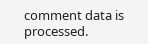comment data is processed.